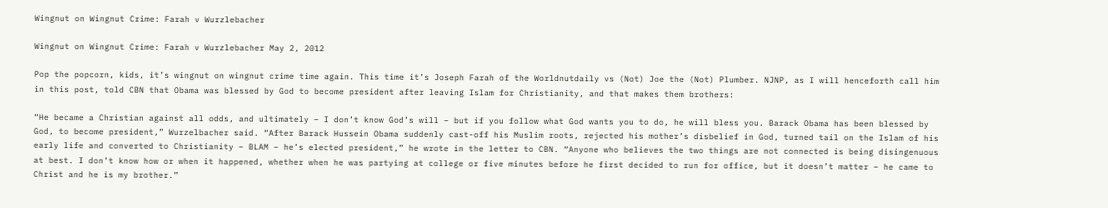Wingnut on Wingnut Crime: Farah v Wurzlebacher

Wingnut on Wingnut Crime: Farah v Wurzlebacher May 2, 2012

Pop the popcorn, kids, it’s wingnut on wingnut crime time again. This time it’s Joseph Farah of the Worldnutdaily vs (Not) Joe the (Not) Plumber. NJNP, as I will henceforth call him in this post, told CBN that Obama was blessed by God to become president after leaving Islam for Christianity, and that makes them brothers:

“He became a Christian against all odds, and ultimately – I don’t know God’s will – but if you follow what God wants you to do, he will bless you. Barack Obama has been blessed by God, to become president,” Wurzelbacher said. “After Barack Hussein Obama suddenly cast-off his Muslim roots, rejected his mother’s disbelief in God, turned tail on the Islam of his early life and converted to Christianity – BLAM – he’s elected president,” he wrote in the letter to CBN. “Anyone who believes the two things are not connected is being disingenuous at best. I don’t know how or when it happened, whether when he was partying at college or five minutes before he first decided to run for office, but it doesn’t matter – he came to Christ and he is my brother.”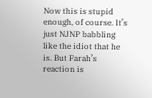Now this is stupid enough, of course. It’s just NJNP babbling like the idiot that he is. But Farah’s reaction is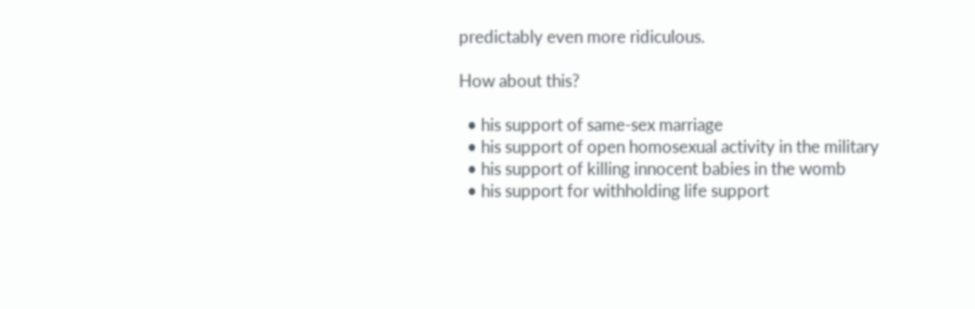predictably even more ridiculous.

How about this?

  • his support of same-sex marriage
  • his support of open homosexual activity in the military
  • his support of killing innocent babies in the womb
  • his support for withholding life support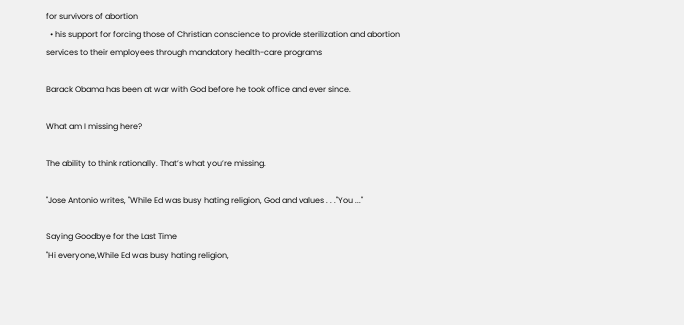for survivors of abortion
  • his support for forcing those of Christian conscience to provide sterilization and abortion services to their employees through mandatory health-care programs

Barack Obama has been at war with God before he took office and ever since.

What am I missing here?

The ability to think rationally. That’s what you’re missing.

"Jose Antonio writes, "While Ed was busy hating religion, God and values . . ."You ..."

Saying Goodbye for the Last Time
"Hi everyone,While Ed was busy hating religion,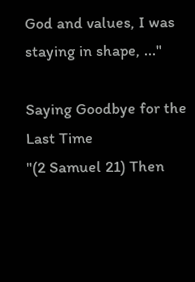God and values, I was staying in shape, ..."

Saying Goodbye for the Last Time
"(2 Samuel 21) Then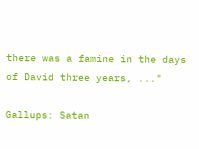there was a famine in the days of David three years, ..."

Gallups: Satan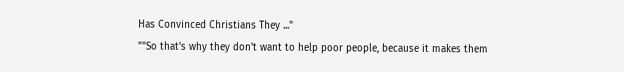Has Convinced Christians They ..."
""So that's why they don't want to help poor people, because it makes them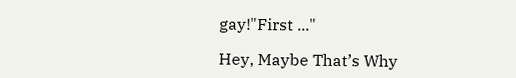gay!"First ..."

Hey, Maybe That’s Why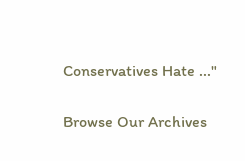Conservatives Hate ..."

Browse Our Archives